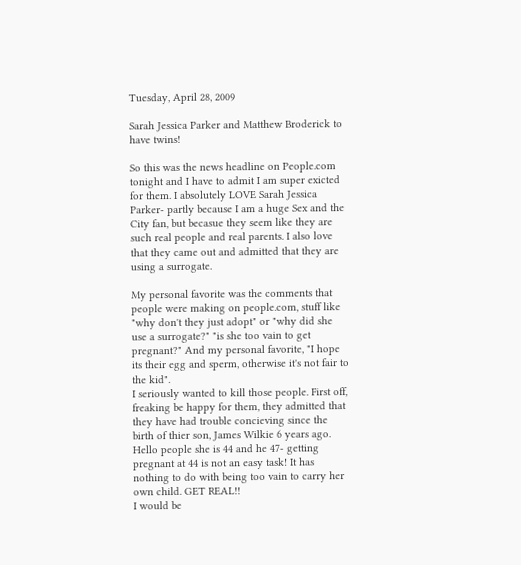Tuesday, April 28, 2009

Sarah Jessica Parker and Matthew Broderick to have twins!

So this was the news headline on People.com tonight and I have to admit I am super exicted for them. I absolutely LOVE Sarah Jessica Parker- partly because I am a huge Sex and the City fan, but becasue they seem like they are such real people and real parents. I also love that they came out and admitted that they are using a surrogate.

My personal favorite was the comments that people were making on people.com, stuff like "why don't they just adopt" or "why did she use a surrogate?" "is she too vain to get pregnant?" And my personal favorite, "I hope its their egg and sperm, otherwise it's not fair to the kid".
I seriously wanted to kill those people. First off, freaking be happy for them, they admitted that they have had trouble concieving since the birth of thier son, James Wilkie 6 years ago. Hello people she is 44 and he 47- getting pregnant at 44 is not an easy task! It has nothing to do with being too vain to carry her own child. GET REAL!!
I would be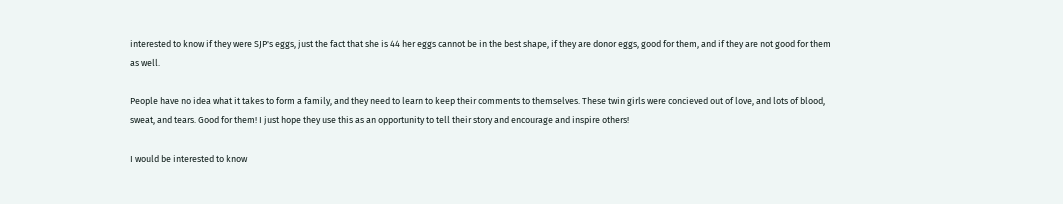interested to know if they were SJP's eggs, just the fact that she is 44 her eggs cannot be in the best shape, if they are donor eggs, good for them, and if they are not good for them as well.

People have no idea what it takes to form a family, and they need to learn to keep their comments to themselves. These twin girls were concieved out of love, and lots of blood, sweat, and tears. Good for them! I just hope they use this as an opportunity to tell their story and encourage and inspire others!

I would be interested to know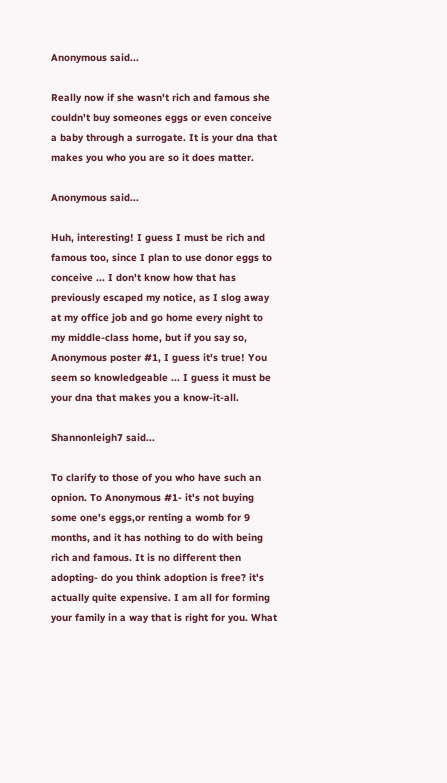Anonymous said...

Really now if she wasn't rich and famous she couldn't buy someones eggs or even conceive a baby through a surrogate. It is your dna that makes you who you are so it does matter.

Anonymous said...

Huh, interesting! I guess I must be rich and famous too, since I plan to use donor eggs to conceive ... I don't know how that has previously escaped my notice, as I slog away at my office job and go home every night to my middle-class home, but if you say so, Anonymous poster #1, I guess it's true! You seem so knowledgeable ... I guess it must be your dna that makes you a know-it-all.

Shannonleigh7 said...

To clarify to those of you who have such an opnion. To Anonymous #1- it's not buying some one's eggs,or renting a womb for 9 months, and it has nothing to do with being rich and famous. It is no different then adopting- do you think adoption is free? it's actually quite expensive. I am all for forming your family in a way that is right for you. What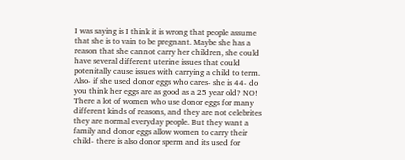I was saying is I think it is wrong that people assume that she is to vain to be pregnant. Maybe she has a reason that she cannot carry her children, she could have several different uterine issues that could potenitally cause issues with carrying a child to term. Also- if she used donor eggs who cares- she is 44- do you think her eggs are as good as a 25 year old? NO! There a lot of women who use donor eggs for many different kinds of reasons, and they are not celebrites they are normal everyday people. But they want a family and donor eggs allow women to carry their child- there is also donor sperm and its used for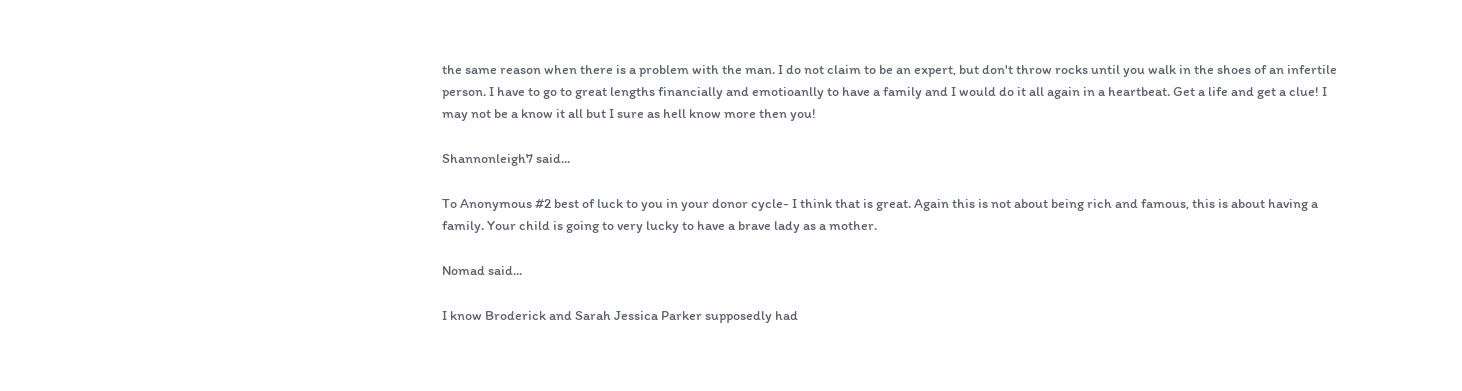the same reason when there is a problem with the man. I do not claim to be an expert, but don't throw rocks until you walk in the shoes of an infertile person. I have to go to great lengths financially and emotioanlly to have a family and I would do it all again in a heartbeat. Get a life and get a clue! I may not be a know it all but I sure as hell know more then you!

Shannonleigh7 said...

To Anonymous #2 best of luck to you in your donor cycle- I think that is great. Again this is not about being rich and famous, this is about having a family. Your child is going to very lucky to have a brave lady as a mother.

Nomad said...

I know Broderick and Sarah Jessica Parker supposedly had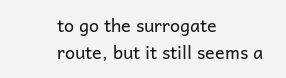to go the surrogate route, but it still seems a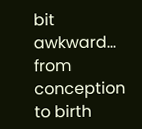bit awkward... from conception to birth